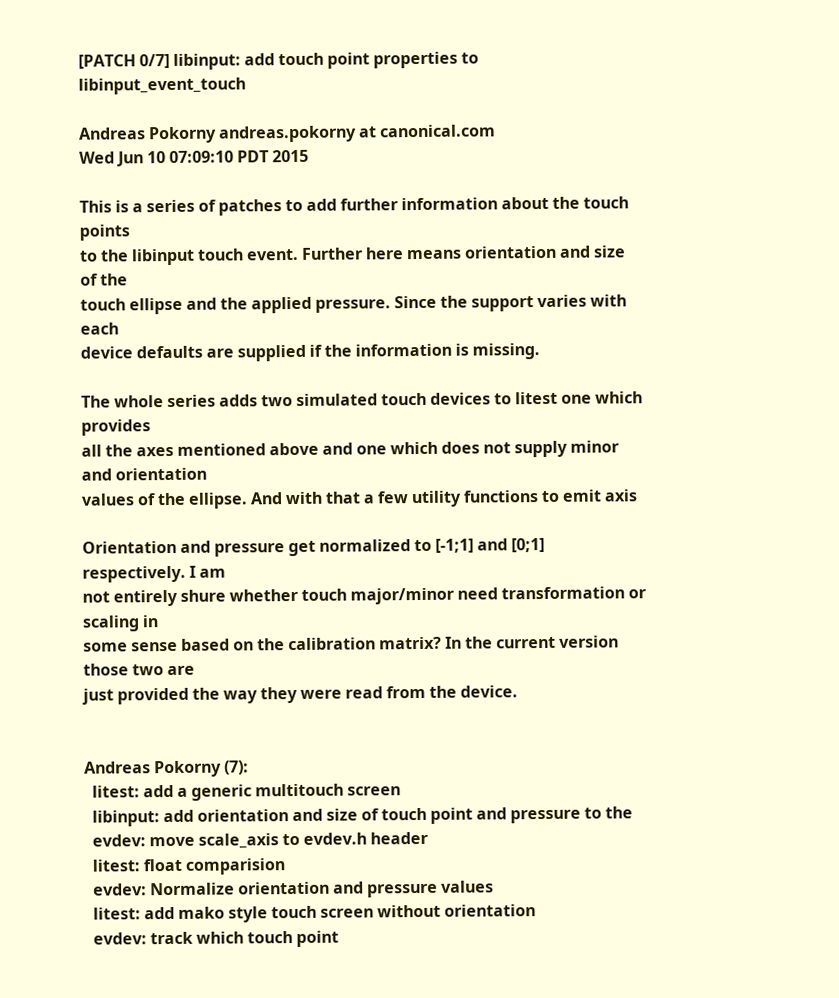[PATCH 0/7] libinput: add touch point properties to libinput_event_touch

Andreas Pokorny andreas.pokorny at canonical.com
Wed Jun 10 07:09:10 PDT 2015

This is a series of patches to add further information about the touch points
to the libinput touch event. Further here means orientation and size of the
touch ellipse and the applied pressure. Since the support varies with each
device defaults are supplied if the information is missing.

The whole series adds two simulated touch devices to litest one which provides
all the axes mentioned above and one which does not supply minor and orientation
values of the ellipse. And with that a few utility functions to emit axis

Orientation and pressure get normalized to [-1;1] and [0;1] respectively. I am
not entirely shure whether touch major/minor need transformation or scaling in
some sense based on the calibration matrix? In the current version those two are
just provided the way they were read from the device.


Andreas Pokorny (7):
  litest: add a generic multitouch screen
  libinput: add orientation and size of touch point and pressure to the
  evdev: move scale_axis to evdev.h header
  litest: float comparision
  evdev: Normalize orientation and pressure values
  litest: add mako style touch screen without orientation
  evdev: track which touch point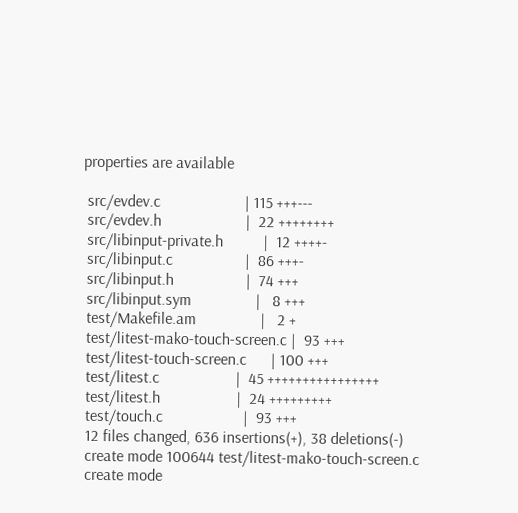properties are available

 src/evdev.c                     | 115 +++---
 src/evdev.h                     |  22 ++++++++
 src/libinput-private.h          |  12 ++++-
 src/libinput.c                  |  86 +++-
 src/libinput.h                  |  74 +++
 src/libinput.sym                |   8 +++
 test/Makefile.am                |   2 +
 test/litest-mako-touch-screen.c |  93 +++
 test/litest-touch-screen.c      | 100 +++
 test/litest.c                   |  45 ++++++++++++++++
 test/litest.h                   |  24 +++++++++
 test/touch.c                    |  93 +++
 12 files changed, 636 insertions(+), 38 deletions(-)
 create mode 100644 test/litest-mako-touch-screen.c
 create mode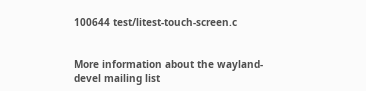100644 test/litest-touch-screen.c


More information about the wayland-devel mailing list